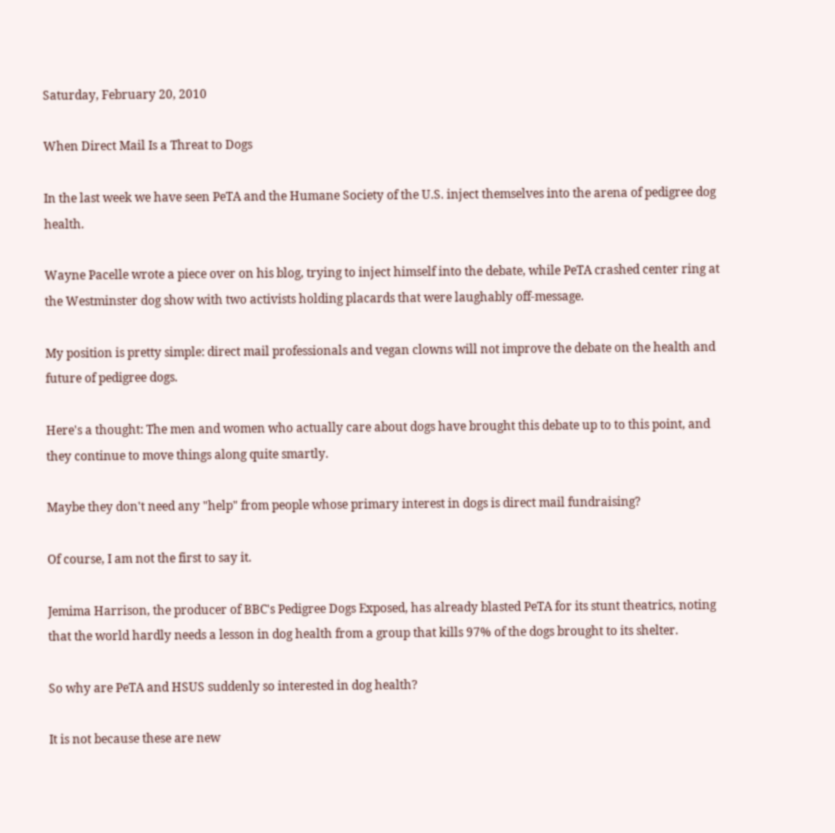Saturday, February 20, 2010

When Direct Mail Is a Threat to Dogs

In the last week we have seen PeTA and the Humane Society of the U.S. inject themselves into the arena of pedigree dog health.

Wayne Pacelle wrote a piece over on his blog, trying to inject himself into the debate, while PeTA crashed center ring at the Westminster dog show with two activists holding placards that were laughably off-message.

My position is pretty simple: direct mail professionals and vegan clowns will not improve the debate on the health and future of pedigree dogs.

Here's a thought: The men and women who actually care about dogs have brought this debate up to to this point, and they continue to move things along quite smartly.

Maybe they don't need any "help" from people whose primary interest in dogs is direct mail fundraising?

Of course, I am not the first to say it.

Jemima Harrison, the producer of BBC's Pedigree Dogs Exposed, has already blasted PeTA for its stunt theatrics, noting that the world hardly needs a lesson in dog health from a group that kills 97% of the dogs brought to its shelter.

So why are PeTA and HSUS suddenly so interested in dog health?

It is not because these are new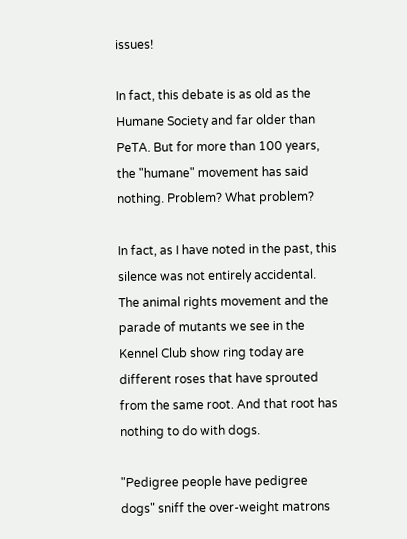issues!

In fact, this debate is as old as the Humane Society and far older than PeTA. But for more than 100 years, the "humane" movement has said nothing. Problem? What problem?

In fact, as I have noted in the past, this silence was not entirely accidental. The animal rights movement and the parade of mutants we see in the Kennel Club show ring today are different roses that have sprouted from the same root. And that root has nothing to do with dogs.

"Pedigree people have pedigree dogs" sniff the over-weight matrons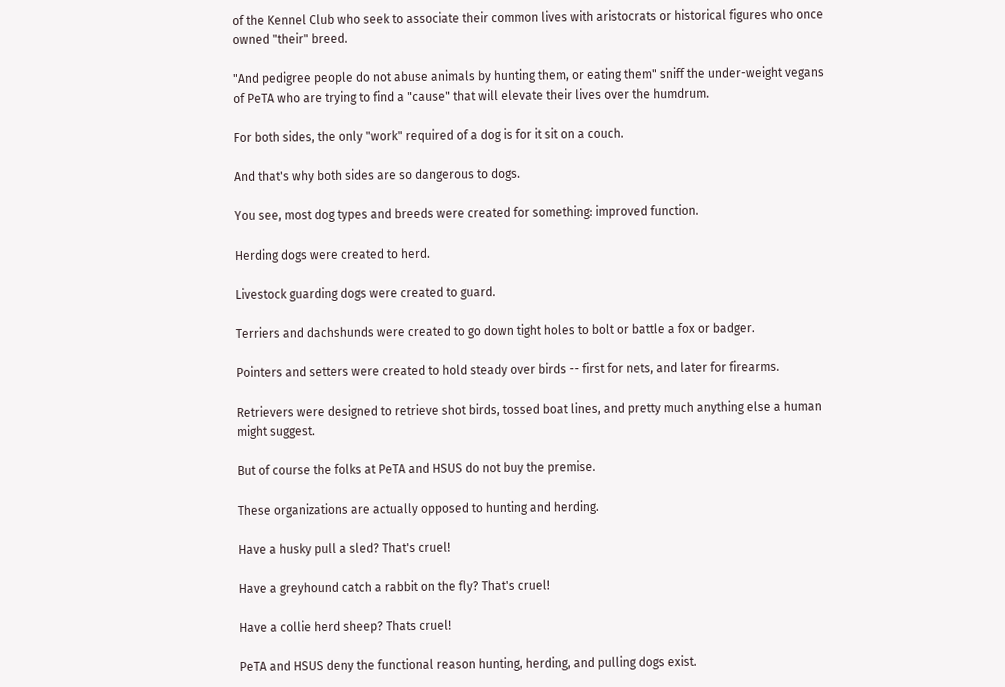of the Kennel Club who seek to associate their common lives with aristocrats or historical figures who once owned "their" breed.

"And pedigree people do not abuse animals by hunting them, or eating them" sniff the under-weight vegans of PeTA who are trying to find a "cause" that will elevate their lives over the humdrum.

For both sides, the only "work" required of a dog is for it sit on a couch.

And that's why both sides are so dangerous to dogs.

You see, most dog types and breeds were created for something: improved function.

Herding dogs were created to herd.

Livestock guarding dogs were created to guard.

Terriers and dachshunds were created to go down tight holes to bolt or battle a fox or badger.

Pointers and setters were created to hold steady over birds -- first for nets, and later for firearms.

Retrievers were designed to retrieve shot birds, tossed boat lines, and pretty much anything else a human might suggest.

But of course the folks at PeTA and HSUS do not buy the premise.

These organizations are actually opposed to hunting and herding.

Have a husky pull a sled? That's cruel!

Have a greyhound catch a rabbit on the fly? That's cruel!

Have a collie herd sheep? Thats cruel!

PeTA and HSUS deny the functional reason hunting, herding, and pulling dogs exist.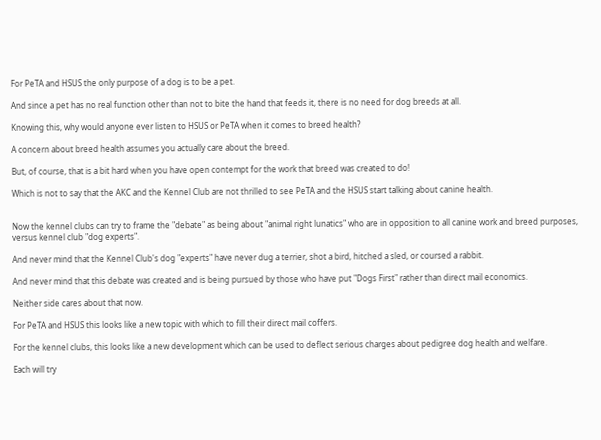For PeTA and HSUS the only purpose of a dog is to be a pet.

And since a pet has no real function other than not to bite the hand that feeds it, there is no need for dog breeds at all.

Knowing this, why would anyone ever listen to HSUS or PeTA when it comes to breed health?

A concern about breed health assumes you actually care about the breed.

But, of course, that is a bit hard when you have open contempt for the work that breed was created to do!

Which is not to say that the AKC and the Kennel Club are not thrilled to see PeTA and the HSUS start talking about canine health.


Now the kennel clubs can try to frame the "debate" as being about "animal right lunatics" who are in opposition to all canine work and breed purposes, versus kennel club "dog experts".

And never mind that the Kennel Club's dog "experts" have never dug a terrier, shot a bird, hitched a sled, or coursed a rabbit.

And never mind that this debate was created and is being pursued by those who have put "Dogs First" rather than direct mail economics.

Neither side cares about that now.

For PeTA and HSUS this looks like a new topic with which to fill their direct mail coffers.

For the kennel clubs, this looks like a new development which can be used to deflect serious charges about pedigree dog health and welfare.

Each will try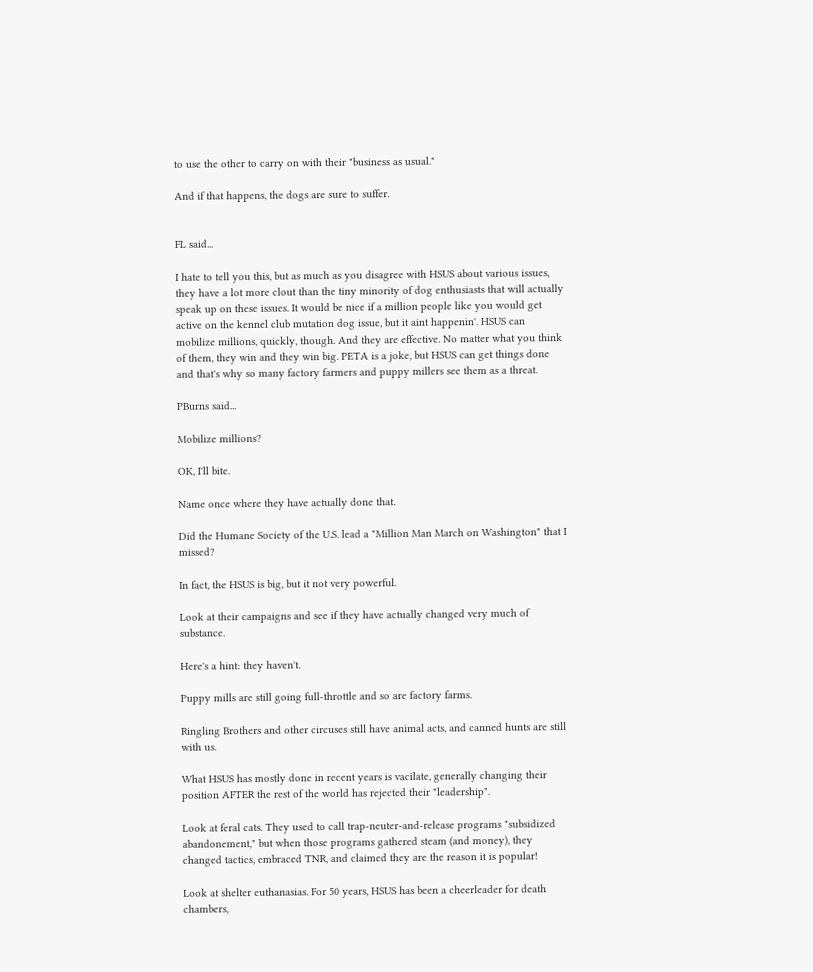to use the other to carry on with their "business as usual."

And if that happens, the dogs are sure to suffer.


FL said...

I hate to tell you this, but as much as you disagree with HSUS about various issues, they have a lot more clout than the tiny minority of dog enthusiasts that will actually speak up on these issues. It would be nice if a million people like you would get active on the kennel club mutation dog issue, but it aint happenin'. HSUS can mobilize millions, quickly, though. And they are effective. No matter what you think of them, they win and they win big. PETA is a joke, but HSUS can get things done and that's why so many factory farmers and puppy millers see them as a threat.

PBurns said...

Mobilize millions?

OK, I'll bite.

Name once where they have actually done that.

Did the Humane Society of the U.S. lead a "Million Man March on Washington" that I missed?

In fact, the HSUS is big, but it not very powerful.

Look at their campaigns and see if they have actually changed very much of substance.

Here's a hint: they haven't.

Puppy mills are still going full-throttle and so are factory farms.

Ringling Brothers and other circuses still have animal acts, and canned hunts are still with us.

What HSUS has mostly done in recent years is vacilate, generally changing their position AFTER the rest of the world has rejected their "leadership".

Look at feral cats. They used to call trap-neuter-and-release programs "subsidized abandonement," but when those programs gathered steam (and money), they changed tactics, embraced TNR, and claimed they are the reason it is popular!

Look at shelter euthanasias. For 50 years, HSUS has been a cheerleader for death chambers,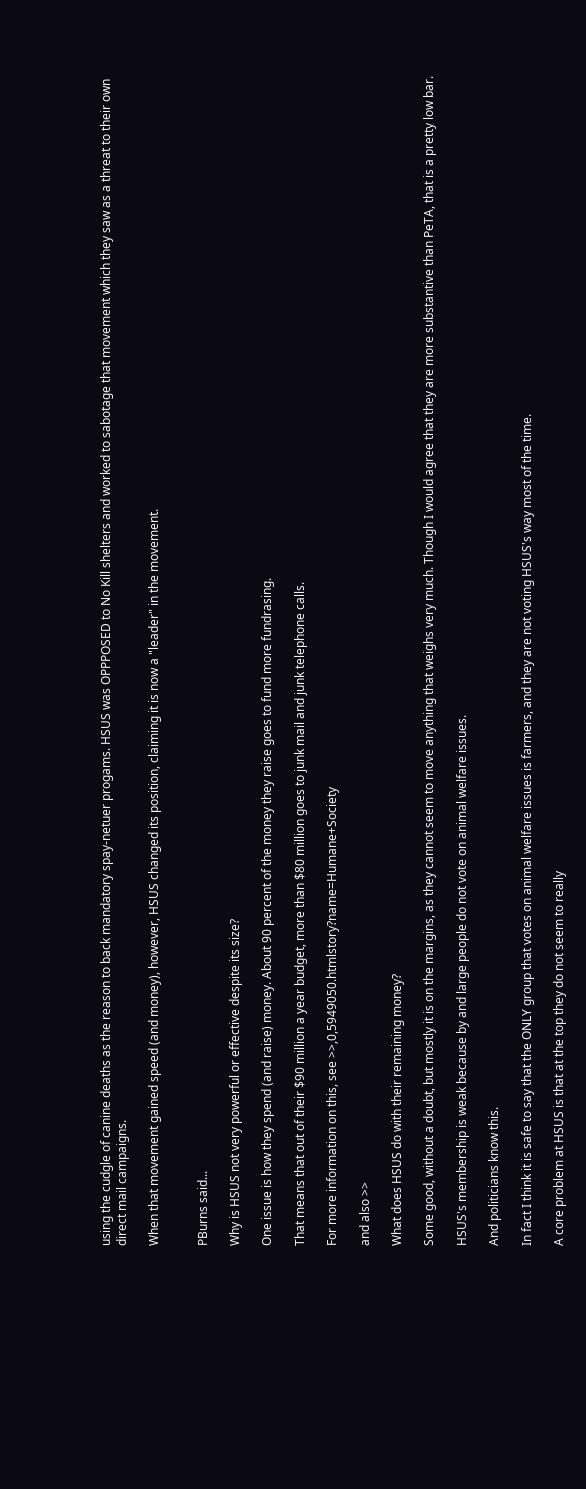using the cudgle of canine deaths as the reason to back mandatory spay-netuer progams. HSUS was OPPPOSED to No Kill shelters and worked to sabotage that movement which they saw as a threat to their own direct mail campaigns.

When that movement gained speed (and money), however, HSUS changed its position, claiming it is now a "leader" in the movement.


PBurns said...

Why is HSUS not very powerful or effective despite its size?

One issue is how they spend (and raise) money. About 90 percent of the money they raise goes to fund more fundrasing.

That means that out of their $90 million a year budget, more than $80 million goes to junk mail and junk telephone calls.

For more information on this, see >>,0,5949050.htmlstory?name=Humane+Society

and also >>

What does HSUS do with their remaining money?

Some good, without a doubt, but mostly it is on the margins, as they cannot seem to move anything that weighs very much. Though I would agree that they are more substantive than PeTA, that is a pretty low bar.

HSUS's membership is weak because by and large people do not vote on animal welfare issues.

And politicians know this.

In fact I think it is safe to say that the ONLY group that votes on animal welfare issues is farmers, and they are not voting HSUS's way most of the time.

A core problem at HSUS is that at the top they do not seem to really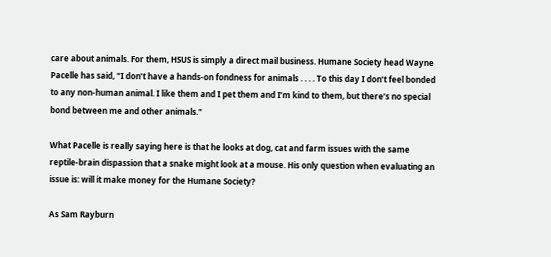care about animals. For them, HSUS is simply a direct mail business. Humane Society head Wayne Pacelle has said, "I don’t have a hands-on fondness for animals . . . . To this day I don’t feel bonded to any non-human animal. I like them and I pet them and I’m kind to them, but there’s no special bond between me and other animals."

What Pacelle is really saying here is that he looks at dog, cat and farm issues with the same reptile-brain dispassion that a snake might look at a mouse. His only question when evaluating an issue is: will it make money for the Humane Society?

As Sam Rayburn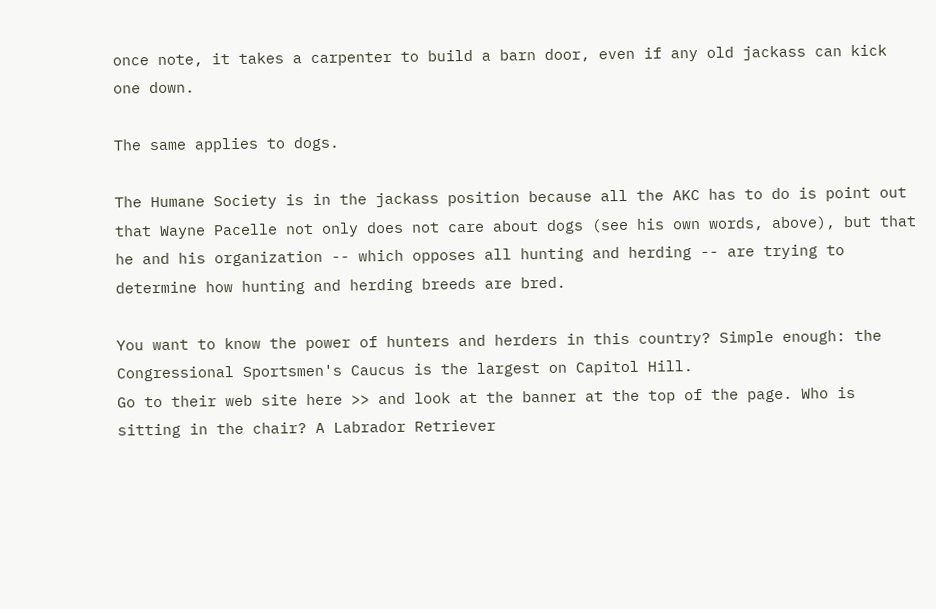once note, it takes a carpenter to build a barn door, even if any old jackass can kick one down.

The same applies to dogs.

The Humane Society is in the jackass position because all the AKC has to do is point out that Wayne Pacelle not only does not care about dogs (see his own words, above), but that he and his organization -- which opposes all hunting and herding -- are trying to determine how hunting and herding breeds are bred.

You want to know the power of hunters and herders in this country? Simple enough: the Congressional Sportsmen's Caucus is the largest on Capitol Hill.
Go to their web site here >> and look at the banner at the top of the page. Who is sitting in the chair? A Labrador Retriever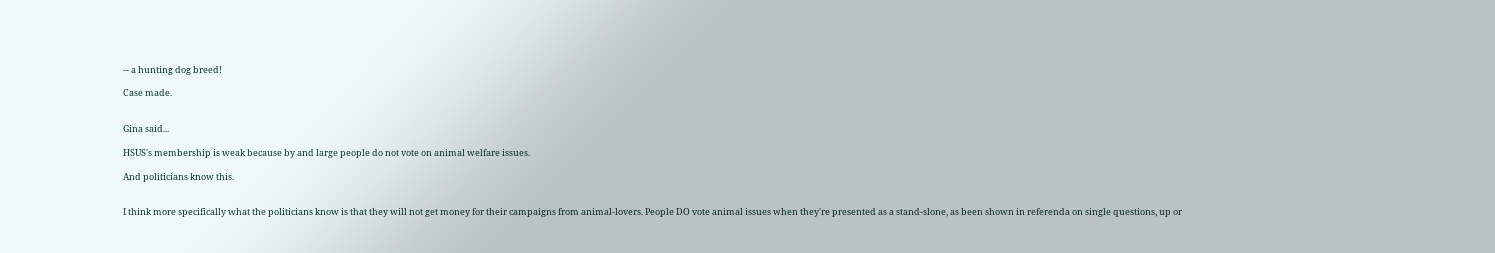-- a hunting dog breed!

Case made.


Gina said...

HSUS's membership is weak because by and large people do not vote on animal welfare issues.

And politicians know this.


I think more specifically what the politicians know is that they will not get money for their campaigns from animal-lovers. People DO vote animal issues when they're presented as a stand-slone, as been shown in referenda on single questions, up or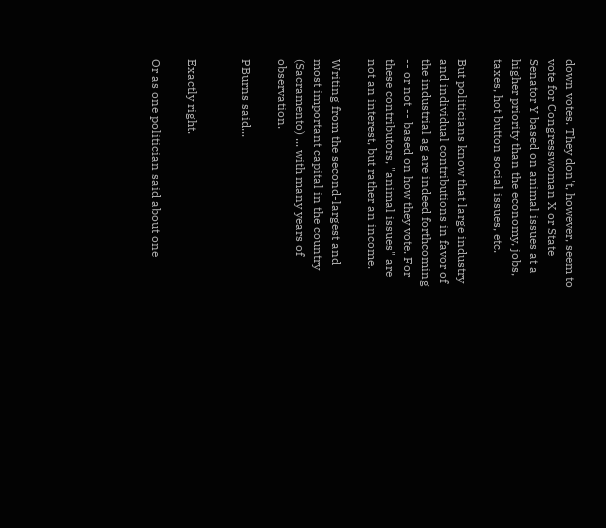down votes. They don't, however, seem to vote for Congresswoman X or State Senator Y based on animal issues at a higher priority than the economy, jobs, taxes, hot button social issues, etc.

But politicians know that large industry and individual contributions in favor of the industrial ag are indeed forthcoming -- or not -- based on how they vote. For these contributors, "animal issues" are not an interest, but rather an income.

Writing from the second-largest and most important capital in the country (Sacramento) ... with many years of observation.

PBurns said...


Exactly right.

Or as one politician said about one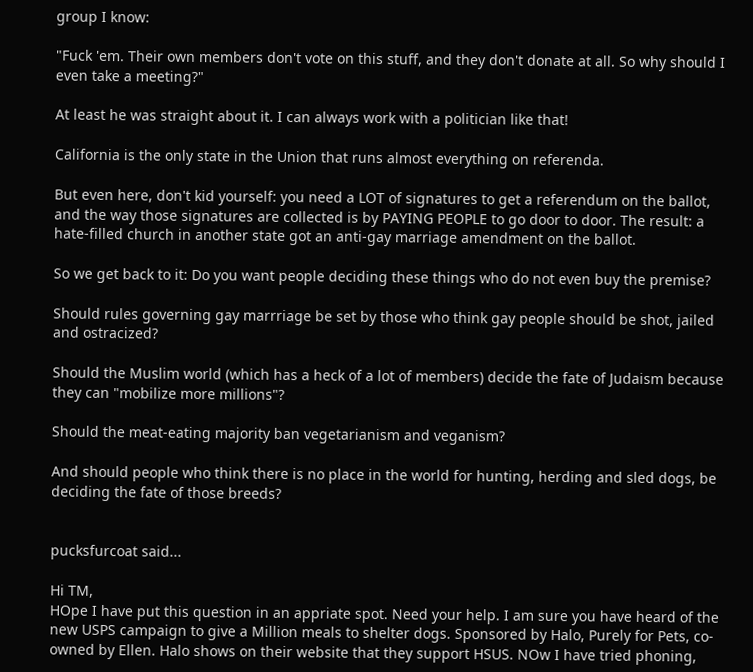group I know:

"Fuck 'em. Their own members don't vote on this stuff, and they don't donate at all. So why should I even take a meeting?"

At least he was straight about it. I can always work with a politician like that!

California is the only state in the Union that runs almost everything on referenda.

But even here, don't kid yourself: you need a LOT of signatures to get a referendum on the ballot, and the way those signatures are collected is by PAYING PEOPLE to go door to door. The result: a hate-filled church in another state got an anti-gay marriage amendment on the ballot.

So we get back to it: Do you want people deciding these things who do not even buy the premise?

Should rules governing gay marrriage be set by those who think gay people should be shot, jailed and ostracized?

Should the Muslim world (which has a heck of a lot of members) decide the fate of Judaism because they can "mobilize more millions"?

Should the meat-eating majority ban vegetarianism and veganism?

And should people who think there is no place in the world for hunting, herding and sled dogs, be deciding the fate of those breeds?


pucksfurcoat said...

Hi TM,
HOpe I have put this question in an appriate spot. Need your help. I am sure you have heard of the new USPS campaign to give a Million meals to shelter dogs. Sponsored by Halo, Purely for Pets, co-owned by Ellen. Halo shows on their website that they support HSUS. NOw I have tried phoning,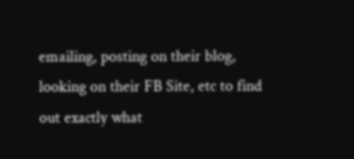emailing, posting on their blog, looking on their FB Site, etc to find out exactly what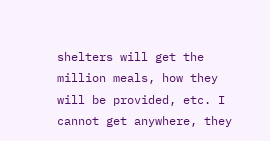shelters will get the million meals, how they will be provided, etc. I cannot get anywhere, they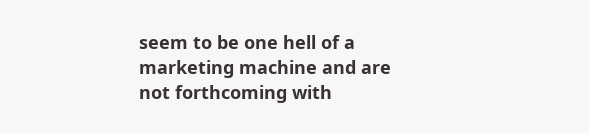seem to be one hell of a marketing machine and are not forthcoming with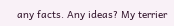any facts. Any ideas? My terrier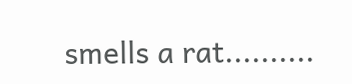smells a rat..........